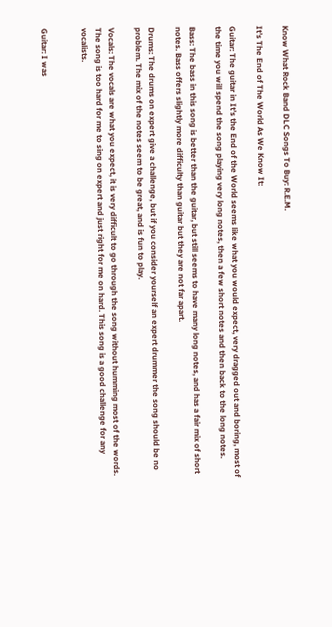Know What Rock Band DLC Songs To Buy: R.E.M.

It’s The End of The World As We Know It:

Guitar: The guitar in It’s the End of the World seems like what you would expect, very dragged out and boring, most of the time you will spend the song playing very long notes, then a few short notes and then back to the long notes.

Bass: The bass in this song is better than the guitar, but still seems to have many long notes, and has a fair mix of short notes. Bass offers slightly more difficulty than guitar but they are not far apart.

Drums: The drums on expert give a challenge, but if you consider yourself an expert drummer the song should be no problem. The mix of the notes seem to be great, and is fun to play.

Vocals: The vocals are what you expect, it is very difficult to go through the song without humming most of the words. The song is too hard for me to sing on expert and just right for me on hard. This song is a good challenge for any vocalists.


Guitar: I was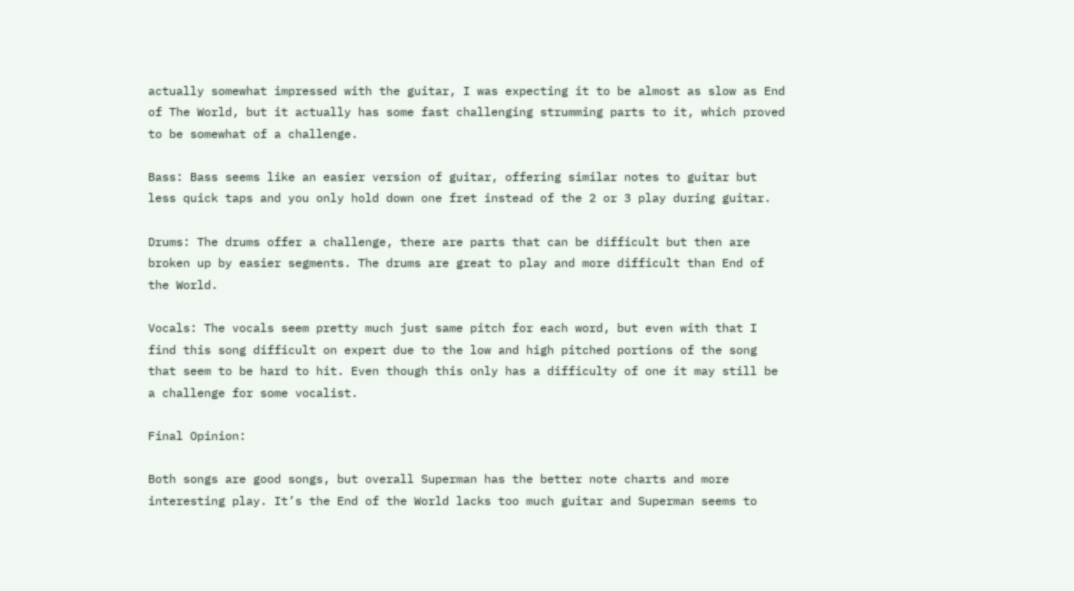actually somewhat impressed with the guitar, I was expecting it to be almost as slow as End of The World, but it actually has some fast challenging strumming parts to it, which proved to be somewhat of a challenge.

Bass: Bass seems like an easier version of guitar, offering similar notes to guitar but less quick taps and you only hold down one fret instead of the 2 or 3 play during guitar.

Drums: The drums offer a challenge, there are parts that can be difficult but then are broken up by easier segments. The drums are great to play and more difficult than End of the World.

Vocals: The vocals seem pretty much just same pitch for each word, but even with that I find this song difficult on expert due to the low and high pitched portions of the song that seem to be hard to hit. Even though this only has a difficulty of one it may still be a challenge for some vocalist.

Final Opinion:

Both songs are good songs, but overall Superman has the better note charts and more interesting play. It’s the End of the World lacks too much guitar and Superman seems to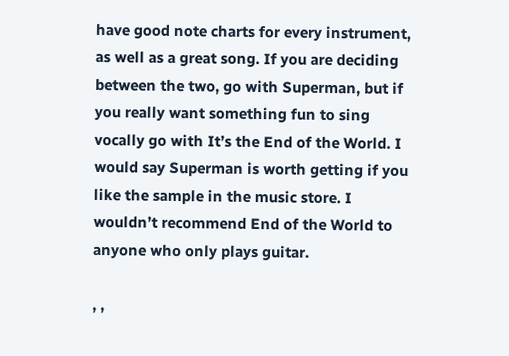have good note charts for every instrument, as well as a great song. If you are deciding between the two, go with Superman, but if you really want something fun to sing vocally go with It’s the End of the World. I would say Superman is worth getting if you like the sample in the music store. I wouldn’t recommend End of the World to anyone who only plays guitar.

, ,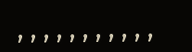, , , , , , , , , , ,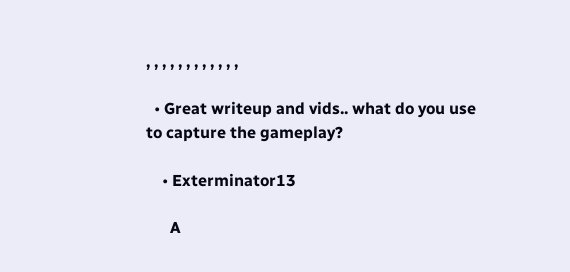, , , , , , , , , , , ,

  • Great writeup and vids.. what do you use to capture the gameplay?

    • Exterminator13

      A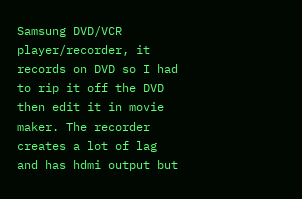Samsung DVD/VCR player/recorder, it records on DVD so I had to rip it off the DVD then edit it in movie maker. The recorder creates a lot of lag and has hdmi output but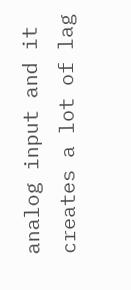analog input and it creates a lot of lag